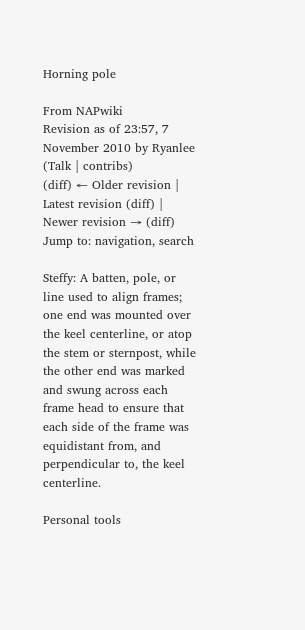Horning pole

From NAPwiki
Revision as of 23:57, 7 November 2010 by Ryanlee (Talk | contribs)
(diff) ← Older revision | Latest revision (diff) | Newer revision → (diff)
Jump to: navigation, search

Steffy: A batten, pole, or line used to align frames; one end was mounted over the keel centerline, or atop the stem or sternpost, while the other end was marked and swung across each frame head to ensure that each side of the frame was equidistant from, and perpendicular to, the keel centerline.

Personal tools